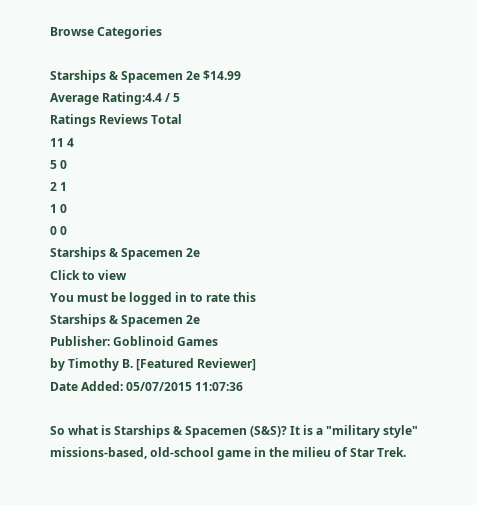Browse Categories

Starships & Spacemen 2e $14.99
Average Rating:4.4 / 5
Ratings Reviews Total
11 4
5 0
2 1
1 0
0 0
Starships & Spacemen 2e
Click to view
You must be logged in to rate this
Starships & Spacemen 2e
Publisher: Goblinoid Games
by Timothy B. [Featured Reviewer]
Date Added: 05/07/2015 11:07:36

So what is Starships & Spacemen (S&S)? It is a "military style" missions-based, old-school game in the milieu of Star Trek.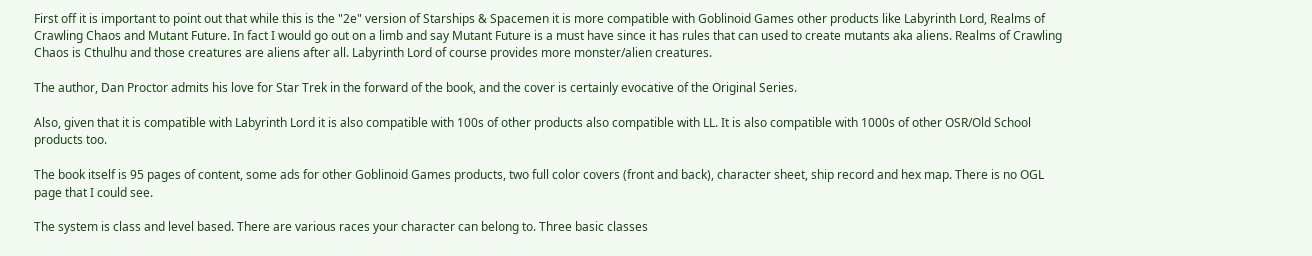First off it is important to point out that while this is the "2e" version of Starships & Spacemen it is more compatible with Goblinoid Games other products like Labyrinth Lord, Realms of Crawling Chaos and Mutant Future. In fact I would go out on a limb and say Mutant Future is a must have since it has rules that can used to create mutants aka aliens. Realms of Crawling Chaos is Cthulhu and those creatures are aliens after all. Labyrinth Lord of course provides more monster/alien creatures.

The author, Dan Proctor admits his love for Star Trek in the forward of the book, and the cover is certainly evocative of the Original Series.

Also, given that it is compatible with Labyrinth Lord it is also compatible with 100s of other products also compatible with LL. It is also compatible with 1000s of other OSR/Old School products too.

The book itself is 95 pages of content, some ads for other Goblinoid Games products, two full color covers (front and back), character sheet, ship record and hex map. There is no OGL page that I could see.

The system is class and level based. There are various races your character can belong to. Three basic classes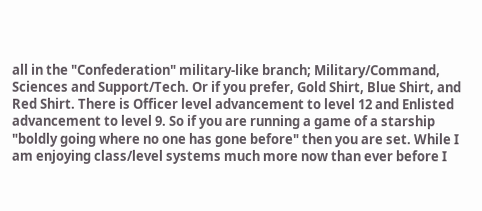all in the "Confederation" military-like branch; Military/Command, Sciences and Support/Tech. Or if you prefer, Gold Shirt, Blue Shirt, and Red Shirt. There is Officer level advancement to level 12 and Enlisted advancement to level 9. So if you are running a game of a starship "boldly going where no one has gone before" then you are set. While I am enjoying class/level systems much more now than ever before I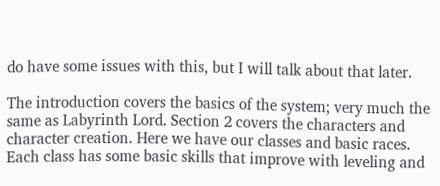do have some issues with this, but I will talk about that later.

The introduction covers the basics of the system; very much the same as Labyrinth Lord. Section 2 covers the characters and character creation. Here we have our classes and basic races.
Each class has some basic skills that improve with leveling and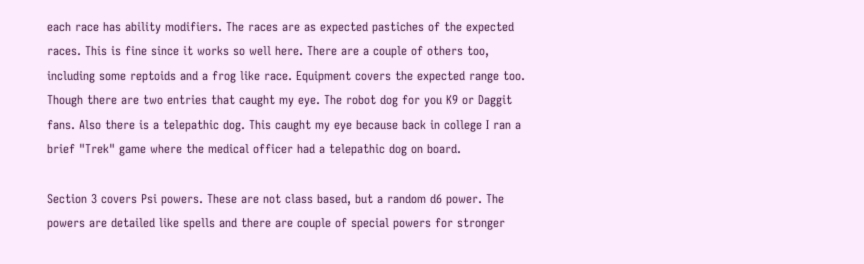each race has ability modifiers. The races are as expected pastiches of the expected races. This is fine since it works so well here. There are a couple of others too, including some reptoids and a frog like race. Equipment covers the expected range too. Though there are two entries that caught my eye. The robot dog for you K9 or Daggit fans. Also there is a telepathic dog. This caught my eye because back in college I ran a brief "Trek" game where the medical officer had a telepathic dog on board.

Section 3 covers Psi powers. These are not class based, but a random d6 power. The powers are detailed like spells and there are couple of special powers for stronger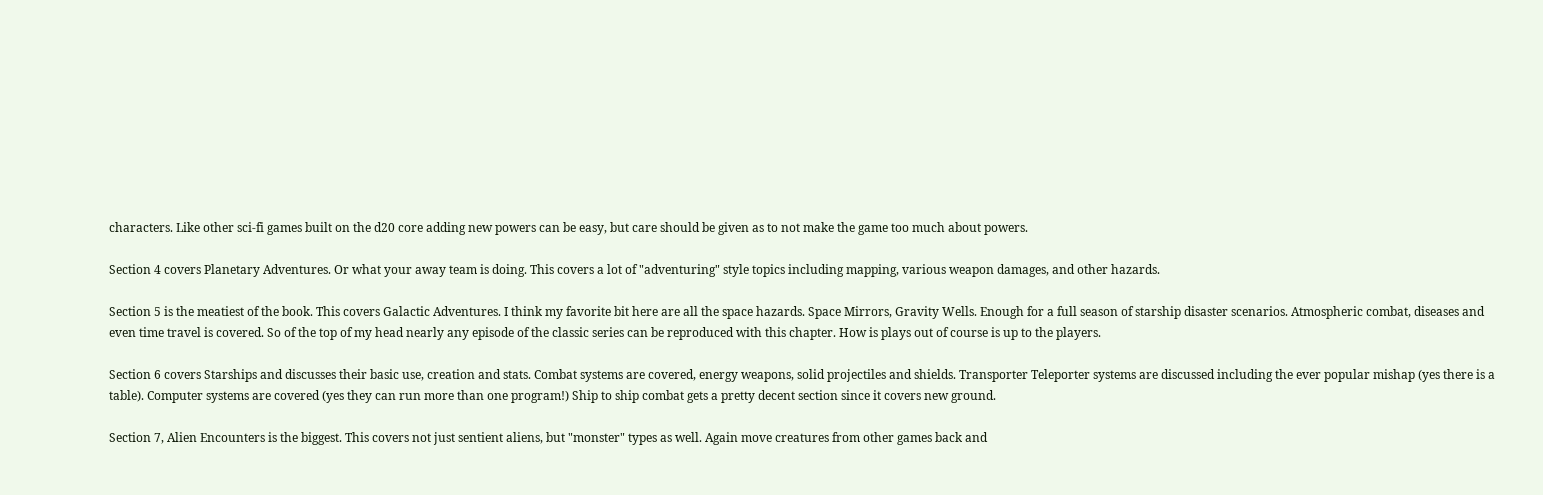characters. Like other sci-fi games built on the d20 core adding new powers can be easy, but care should be given as to not make the game too much about powers.

Section 4 covers Planetary Adventures. Or what your away team is doing. This covers a lot of "adventuring" style topics including mapping, various weapon damages, and other hazards.

Section 5 is the meatiest of the book. This covers Galactic Adventures. I think my favorite bit here are all the space hazards. Space Mirrors, Gravity Wells. Enough for a full season of starship disaster scenarios. Atmospheric combat, diseases and even time travel is covered. So of the top of my head nearly any episode of the classic series can be reproduced with this chapter. How is plays out of course is up to the players.

Section 6 covers Starships and discusses their basic use, creation and stats. Combat systems are covered, energy weapons, solid projectiles and shields. Transporter Teleporter systems are discussed including the ever popular mishap (yes there is a table). Computer systems are covered (yes they can run more than one program!) Ship to ship combat gets a pretty decent section since it covers new ground.

Section 7, Alien Encounters is the biggest. This covers not just sentient aliens, but "monster" types as well. Again move creatures from other games back and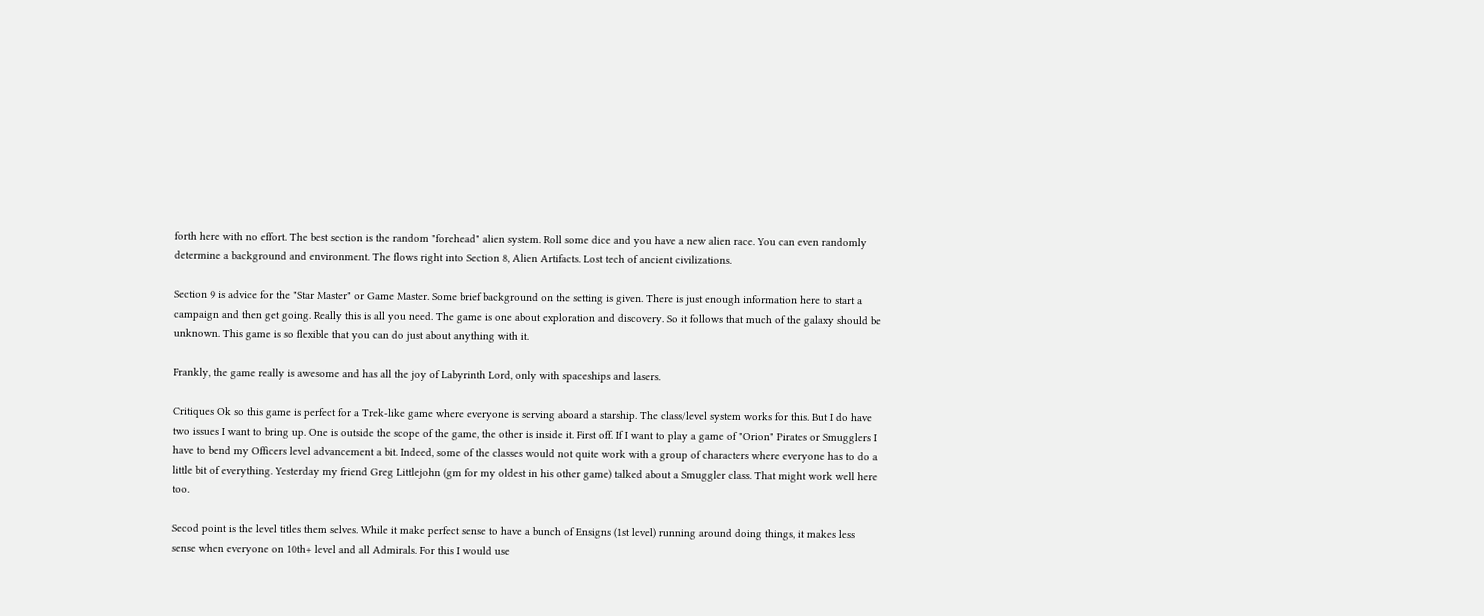forth here with no effort. The best section is the random "forehead" alien system. Roll some dice and you have a new alien race. You can even randomly determine a background and environment. The flows right into Section 8, Alien Artifacts. Lost tech of ancient civilizations.

Section 9 is advice for the "Star Master" or Game Master. Some brief background on the setting is given. There is just enough information here to start a campaign and then get going. Really this is all you need. The game is one about exploration and discovery. So it follows that much of the galaxy should be unknown. This game is so flexible that you can do just about anything with it.

Frankly, the game really is awesome and has all the joy of Labyrinth Lord, only with spaceships and lasers.

Critiques Ok so this game is perfect for a Trek-like game where everyone is serving aboard a starship. The class/level system works for this. But I do have two issues I want to bring up. One is outside the scope of the game, the other is inside it. First off. If I want to play a game of "Orion" Pirates or Smugglers I have to bend my Officers level advancement a bit. Indeed, some of the classes would not quite work with a group of characters where everyone has to do a little bit of everything. Yesterday my friend Greg Littlejohn (gm for my oldest in his other game) talked about a Smuggler class. That might work well here too.

Secod point is the level titles them selves. While it make perfect sense to have a bunch of Ensigns (1st level) running around doing things, it makes less sense when everyone on 10th+ level and all Admirals. For this I would use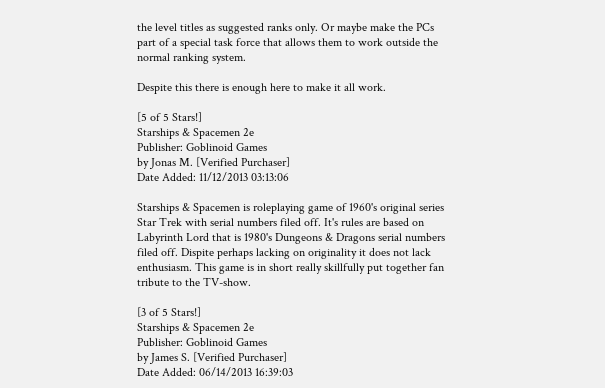the level titles as suggested ranks only. Or maybe make the PCs part of a special task force that allows them to work outside the normal ranking system.

Despite this there is enough here to make it all work.

[5 of 5 Stars!]
Starships & Spacemen 2e
Publisher: Goblinoid Games
by Jonas M. [Verified Purchaser]
Date Added: 11/12/2013 03:13:06

Starships & Spacemen is roleplaying game of 1960's original series Star Trek with serial numbers filed off. It's rules are based on Labyrinth Lord that is 1980's Dungeons & Dragons serial numbers filed off. Dispite perhaps lacking on originality it does not lack enthusiasm. This game is in short really skillfully put together fan tribute to the TV-show.

[3 of 5 Stars!]
Starships & Spacemen 2e
Publisher: Goblinoid Games
by James S. [Verified Purchaser]
Date Added: 06/14/2013 16:39:03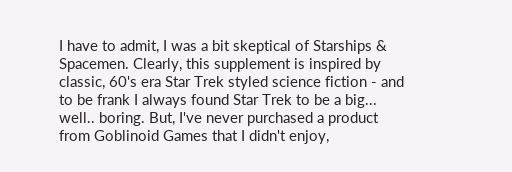I have to admit, I was a bit skeptical of Starships & Spacemen. Clearly, this supplement is inspired by classic, 60's era Star Trek styled science fiction - and to be frank I always found Star Trek to be a big... well.. boring. But, I've never purchased a product from Goblinoid Games that I didn't enjoy,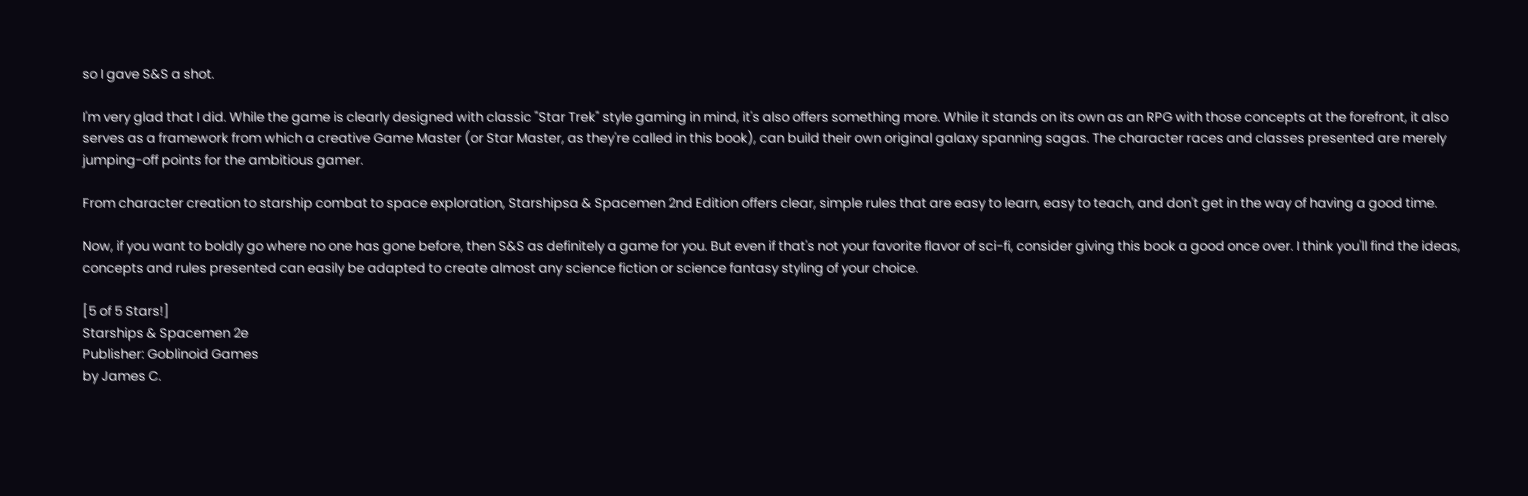so I gave S&S a shot.

I'm very glad that I did. While the game is clearly designed with classic "Star Trek" style gaming in mind, it's also offers something more. While it stands on its own as an RPG with those concepts at the forefront, it also serves as a framework from which a creative Game Master (or Star Master, as they're called in this book), can build their own original galaxy spanning sagas. The character races and classes presented are merely jumping-off points for the ambitious gamer.

From character creation to starship combat to space exploration, Starshipsa & Spacemen 2nd Edition offers clear, simple rules that are easy to learn, easy to teach, and don't get in the way of having a good time.

Now, if you want to boldly go where no one has gone before, then S&S as definitely a game for you. But even if that's not your favorite flavor of sci-fi, consider giving this book a good once over. I think you'll find the ideas, concepts and rules presented can easily be adapted to create almost any science fiction or science fantasy styling of your choice.

[5 of 5 Stars!]
Starships & Spacemen 2e
Publisher: Goblinoid Games
by James C.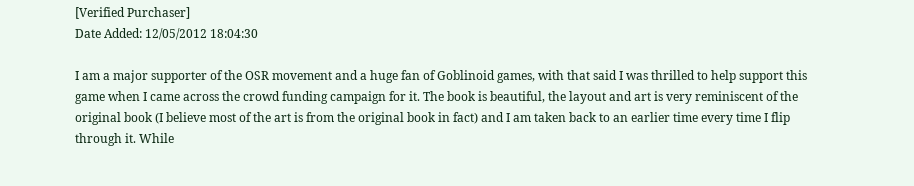[Verified Purchaser]
Date Added: 12/05/2012 18:04:30

I am a major supporter of the OSR movement and a huge fan of Goblinoid games, with that said I was thrilled to help support this game when I came across the crowd funding campaign for it. The book is beautiful, the layout and art is very reminiscent of the original book (I believe most of the art is from the original book in fact) and I am taken back to an earlier time every time I flip through it. While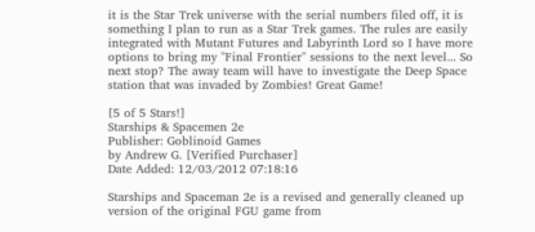it is the Star Trek universe with the serial numbers filed off, it is something I plan to run as a Star Trek games. The rules are easily integrated with Mutant Futures and Labyrinth Lord so I have more options to bring my "Final Frontier" sessions to the next level... So next stop? The away team will have to investigate the Deep Space station that was invaded by Zombies! Great Game!

[5 of 5 Stars!]
Starships & Spacemen 2e
Publisher: Goblinoid Games
by Andrew G. [Verified Purchaser]
Date Added: 12/03/2012 07:18:16

Starships and Spaceman 2e is a revised and generally cleaned up version of the original FGU game from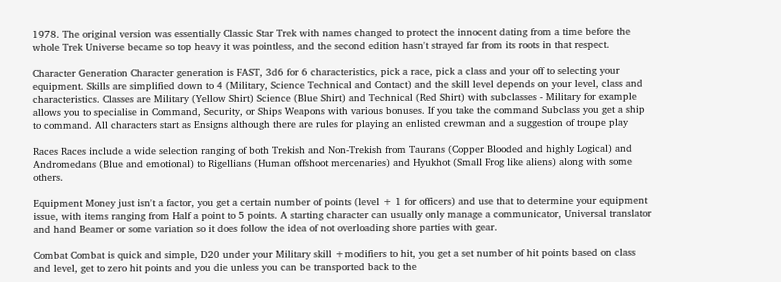1978. The original version was essentially Classic Star Trek with names changed to protect the innocent dating from a time before the whole Trek Universe became so top heavy it was pointless, and the second edition hasn't strayed far from its roots in that respect.

Character Generation Character generation is FAST, 3d6 for 6 characteristics, pick a race, pick a class and your off to selecting your equipment. Skills are simplified down to 4 (Military, Science Technical and Contact) and the skill level depends on your level, class and characteristics. Classes are Military (Yellow Shirt) Science (Blue Shirt) and Technical (Red Shirt) with subclasses - Military for example allows you to specialise in Command, Security, or Ships Weapons with various bonuses. If you take the command Subclass you get a ship to command. All characters start as Ensigns although there are rules for playing an enlisted crewman and a suggestion of troupe play

Races Races include a wide selection ranging of both Trekish and Non-Trekish from Taurans (Copper Blooded and highly Logical) and Andromedans (Blue and emotional) to Rigellians (Human offshoot mercenaries) and Hyukhot (Small Frog like aliens) along with some others.

Equipment Money just isn't a factor, you get a certain number of points (level + 1 for officers) and use that to determine your equipment issue, with items ranging from Half a point to 5 points. A starting character can usually only manage a communicator, Universal translator and hand Beamer or some variation so it does follow the idea of not overloading shore parties with gear.

Combat Combat is quick and simple, D20 under your Military skill +modifiers to hit, you get a set number of hit points based on class and level, get to zero hit points and you die unless you can be transported back to the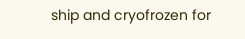ship and cryofrozen for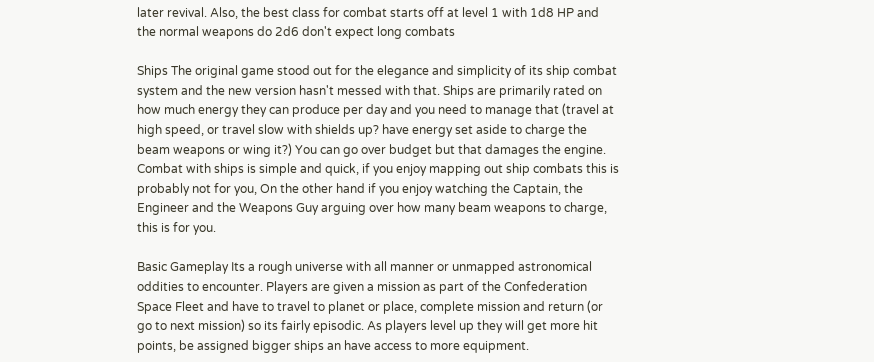later revival. Also, the best class for combat starts off at level 1 with 1d8 HP and the normal weapons do 2d6 don't expect long combats

Ships The original game stood out for the elegance and simplicity of its ship combat system and the new version hasn't messed with that. Ships are primarily rated on how much energy they can produce per day and you need to manage that (travel at high speed, or travel slow with shields up? have energy set aside to charge the beam weapons or wing it?) You can go over budget but that damages the engine. Combat with ships is simple and quick, if you enjoy mapping out ship combats this is probably not for you, On the other hand if you enjoy watching the Captain, the Engineer and the Weapons Guy arguing over how many beam weapons to charge, this is for you.

Basic Gameplay Its a rough universe with all manner or unmapped astronomical oddities to encounter. Players are given a mission as part of the Confederation Space Fleet and have to travel to planet or place, complete mission and return (or go to next mission) so its fairly episodic. As players level up they will get more hit points, be assigned bigger ships an have access to more equipment.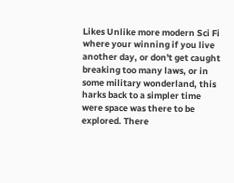Likes Unlike more modern Sci Fi where your winning if you live another day, or don't get caught breaking too many laws, or in some military wonderland, this harks back to a simpler time were space was there to be explored. There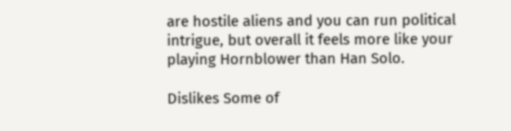are hostile aliens and you can run political intrigue, but overall it feels more like your playing Hornblower than Han Solo.

Dislikes Some of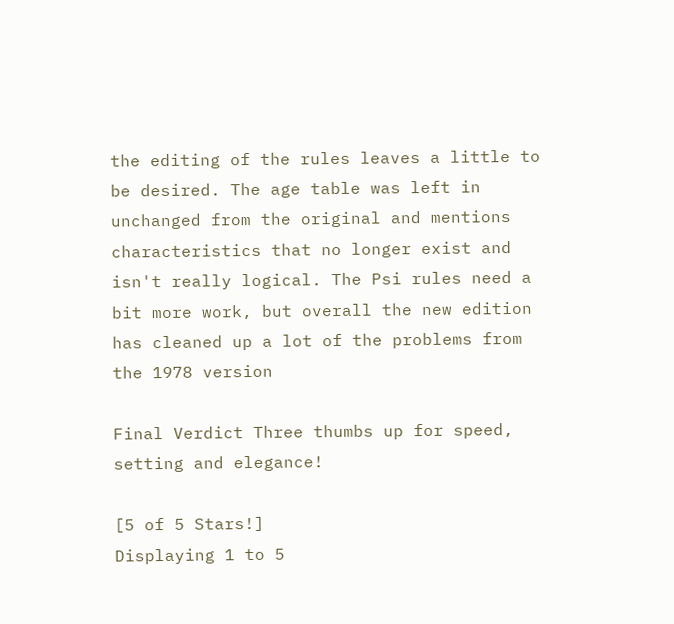the editing of the rules leaves a little to be desired. The age table was left in unchanged from the original and mentions characteristics that no longer exist and isn't really logical. The Psi rules need a bit more work, but overall the new edition has cleaned up a lot of the problems from the 1978 version

Final Verdict Three thumbs up for speed, setting and elegance!

[5 of 5 Stars!]
Displaying 1 to 5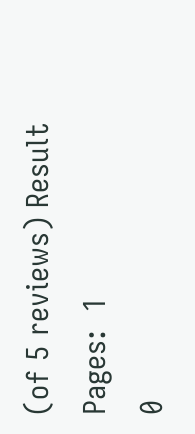(of 5 reviews) Result Pages:  1
0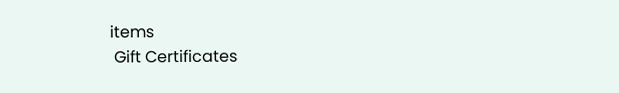items
 Gift Certificates